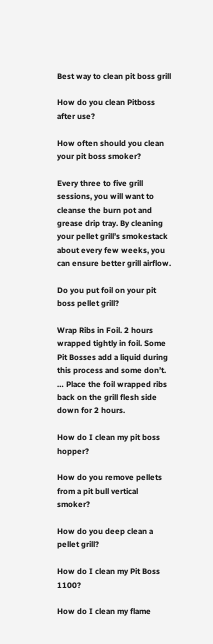Best way to clean pit boss grill

How do you clean Pitboss after use?

How often should you clean your pit boss smoker?

Every three to five grill sessions, you will want to cleanse the burn pot and grease drip tray. By cleaning your pellet grill’s smokestack about every few weeks, you can ensure better grill airflow.

Do you put foil on your pit boss pellet grill?

Wrap Ribs in Foil. 2 hours wrapped tightly in foil. Some Pit Bosses add a liquid during this process and some don’t. … Place the foil wrapped ribs back on the grill flesh side down for 2 hours.

How do I clean my pit boss hopper?

How do you remove pellets from a pit bull vertical smoker?

How do you deep clean a pellet grill?

How do I clean my Pit Boss 1100?

How do I clean my flame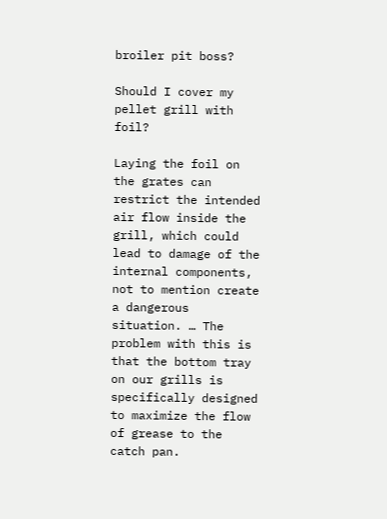broiler pit boss?

Should I cover my pellet grill with foil?

Laying the foil on the grates can restrict the intended air flow inside the grill, which could lead to damage of the internal components, not to mention create a dangerous situation. … The problem with this is that the bottom tray on our grills is specifically designed to maximize the flow of grease to the catch pan.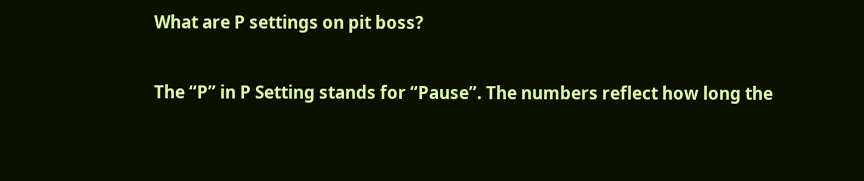What are P settings on pit boss?

The “P” in P Setting stands for “Pause”. The numbers reflect how long the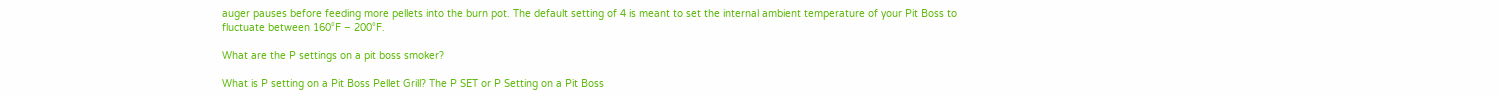auger pauses before feeding more pellets into the burn pot. The default setting of 4 is meant to set the internal ambient temperature of your Pit Boss to fluctuate between 160°F – 200°F.

What are the P settings on a pit boss smoker?

What is P setting on a Pit Boss Pellet Grill? The P SET or P Setting on a Pit Boss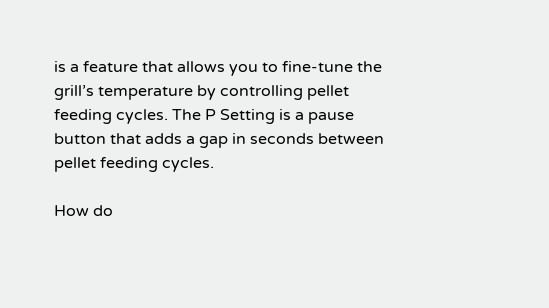is a feature that allows you to fine-tune the grill’s temperature by controlling pellet feeding cycles. The P Setting is a pause button that adds a gap in seconds between pellet feeding cycles.

How do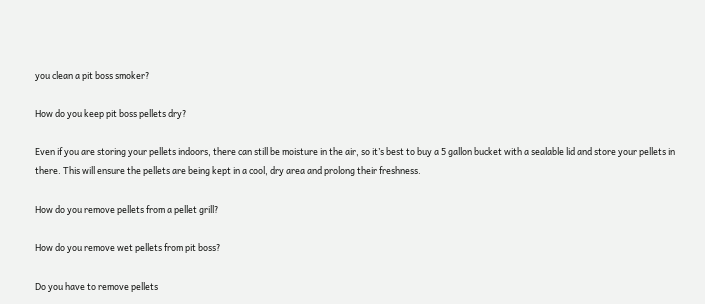you clean a pit boss smoker?

How do you keep pit boss pellets dry?

Even if you are storing your pellets indoors, there can still be moisture in the air, so it’s best to buy a 5 gallon bucket with a sealable lid and store your pellets in there. This will ensure the pellets are being kept in a cool, dry area and prolong their freshness.

How do you remove pellets from a pellet grill?

How do you remove wet pellets from pit boss?

Do you have to remove pellets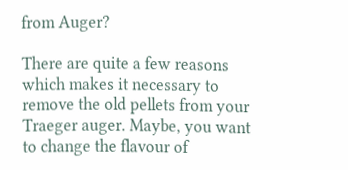from Auger?

There are quite a few reasons which makes it necessary to remove the old pellets from your Traeger auger. Maybe, you want to change the flavour of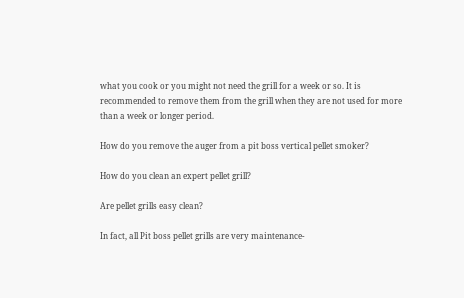what you cook or you might not need the grill for a week or so. It is recommended to remove them from the grill when they are not used for more than a week or longer period.

How do you remove the auger from a pit boss vertical pellet smoker?

How do you clean an expert pellet grill?

Are pellet grills easy clean?

In fact, all Pit boss pellet grills are very maintenance-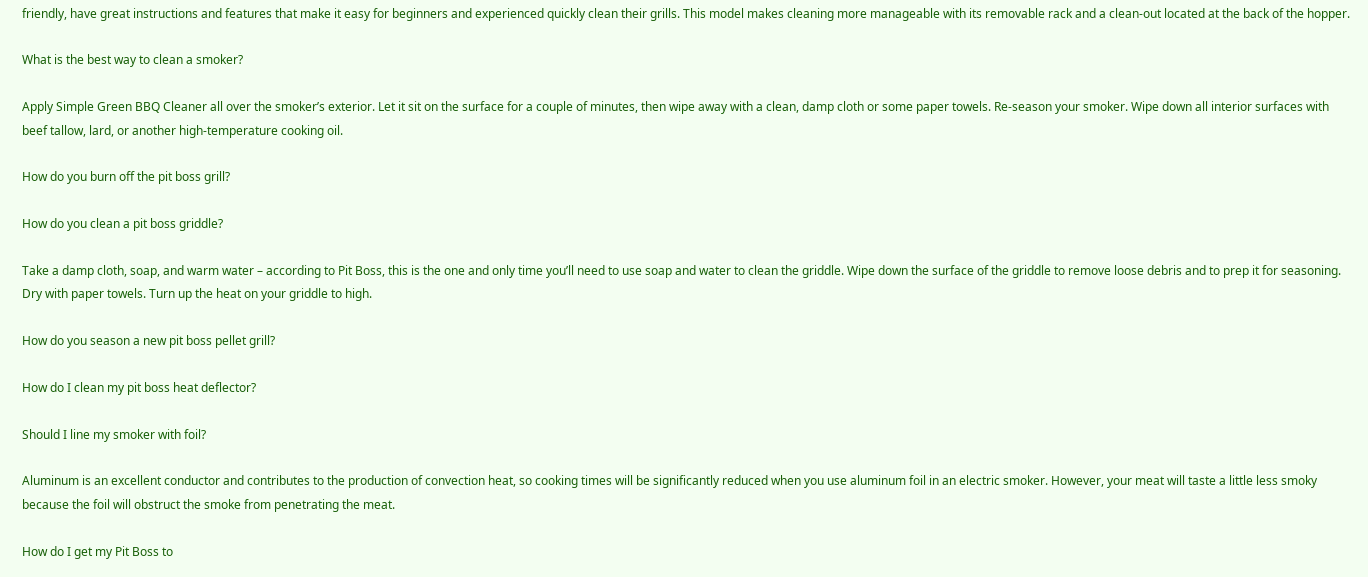friendly, have great instructions and features that make it easy for beginners and experienced quickly clean their grills. This model makes cleaning more manageable with its removable rack and a clean-out located at the back of the hopper.

What is the best way to clean a smoker?

Apply Simple Green BBQ Cleaner all over the smoker’s exterior. Let it sit on the surface for a couple of minutes, then wipe away with a clean, damp cloth or some paper towels. Re-season your smoker. Wipe down all interior surfaces with beef tallow, lard, or another high-temperature cooking oil.

How do you burn off the pit boss grill?

How do you clean a pit boss griddle?

Take a damp cloth, soap, and warm water – according to Pit Boss, this is the one and only time you’ll need to use soap and water to clean the griddle. Wipe down the surface of the griddle to remove loose debris and to prep it for seasoning. Dry with paper towels. Turn up the heat on your griddle to high.

How do you season a new pit boss pellet grill?

How do I clean my pit boss heat deflector?

Should I line my smoker with foil?

Aluminum is an excellent conductor and contributes to the production of convection heat, so cooking times will be significantly reduced when you use aluminum foil in an electric smoker. However, your meat will taste a little less smoky because the foil will obstruct the smoke from penetrating the meat.

How do I get my Pit Boss to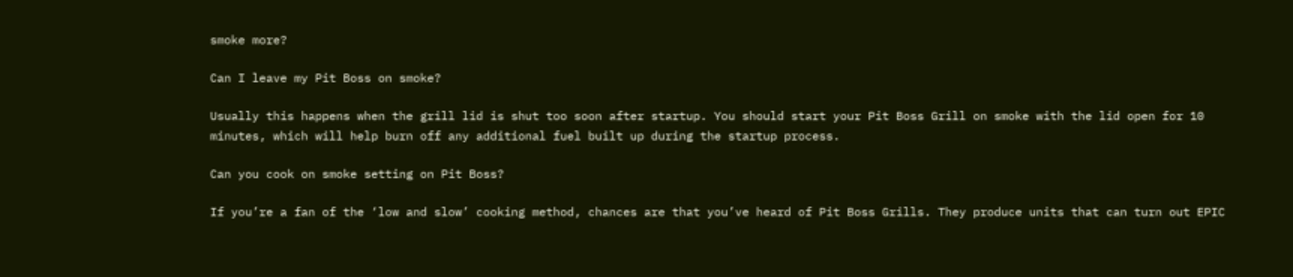smoke more?

Can I leave my Pit Boss on smoke?

Usually this happens when the grill lid is shut too soon after startup. You should start your Pit Boss Grill on smoke with the lid open for 10 minutes, which will help burn off any additional fuel built up during the startup process.

Can you cook on smoke setting on Pit Boss?

If you’re a fan of the ‘low and slow’ cooking method, chances are that you’ve heard of Pit Boss Grills. They produce units that can turn out EPIC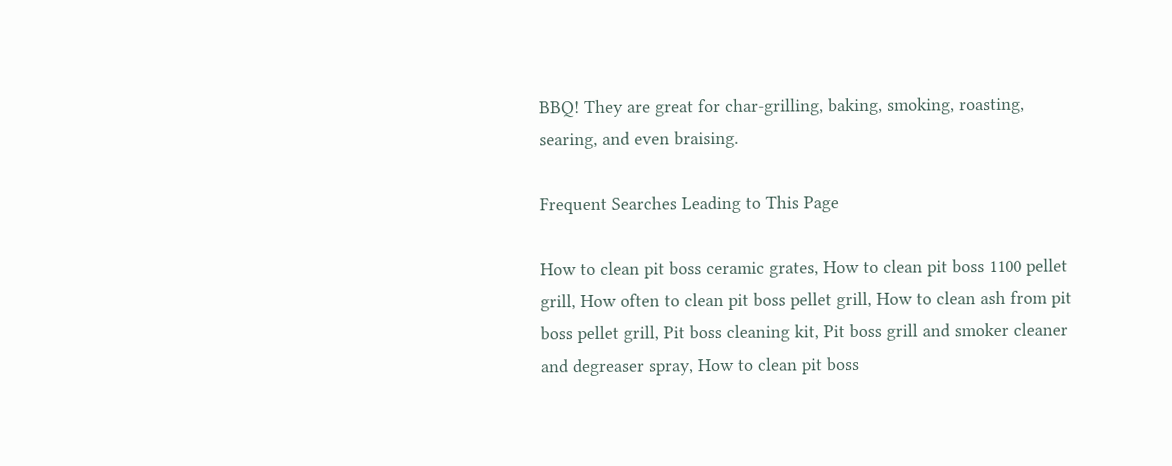BBQ! They are great for char-grilling, baking, smoking, roasting, searing, and even braising.

Frequent Searches Leading to This Page

How to clean pit boss ceramic grates, How to clean pit boss 1100 pellet grill, How often to clean pit boss pellet grill, How to clean ash from pit boss pellet grill, Pit boss cleaning kit, Pit boss grill and smoker cleaner and degreaser spray, How to clean pit boss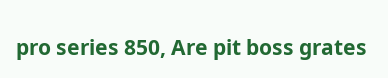pro series 850, Are pit boss grates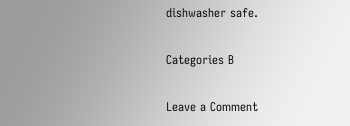dishwasher safe.

Categories B

Leave a Comment